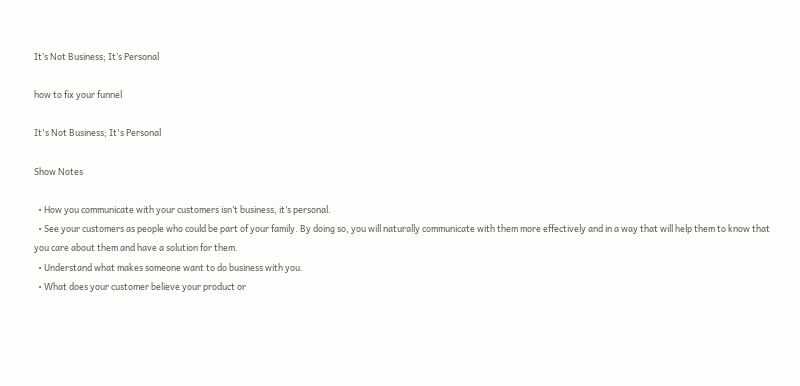It’s Not Business; It’s Personal

how to fix your funnel

It's Not Business; It's Personal

Show Notes

  • How you communicate with your customers isn’t business, it’s personal.
  • See your customers as people who could be part of your family. By doing so, you will naturally communicate with them more effectively and in a way that will help them to know that you care about them and have a solution for them.
  • Understand what makes someone want to do business with you.
  • What does your customer believe your product or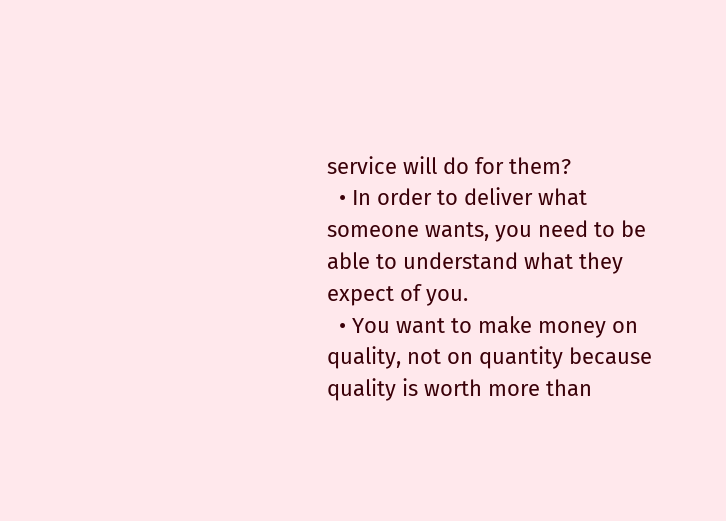service will do for them?
  • In order to deliver what someone wants, you need to be able to understand what they expect of you.
  • You want to make money on quality, not on quantity because quality is worth more than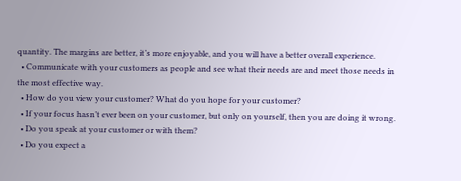quantity. The margins are better, it’s more enjoyable, and you will have a better overall experience.
  • Communicate with your customers as people and see what their needs are and meet those needs in the most effective way.
  • How do you view your customer? What do you hope for your customer?
  • If your focus hasn’t ever been on your customer, but only on yourself, then you are doing it wrong.
  • Do you speak at your customer or with them?
  • Do you expect a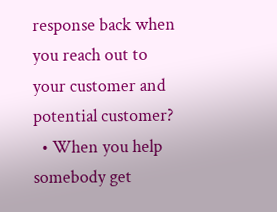response back when you reach out to your customer and potential customer?
  • When you help somebody get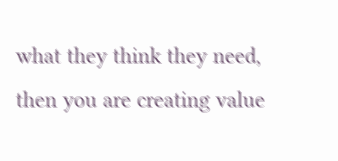what they think they need, then you are creating value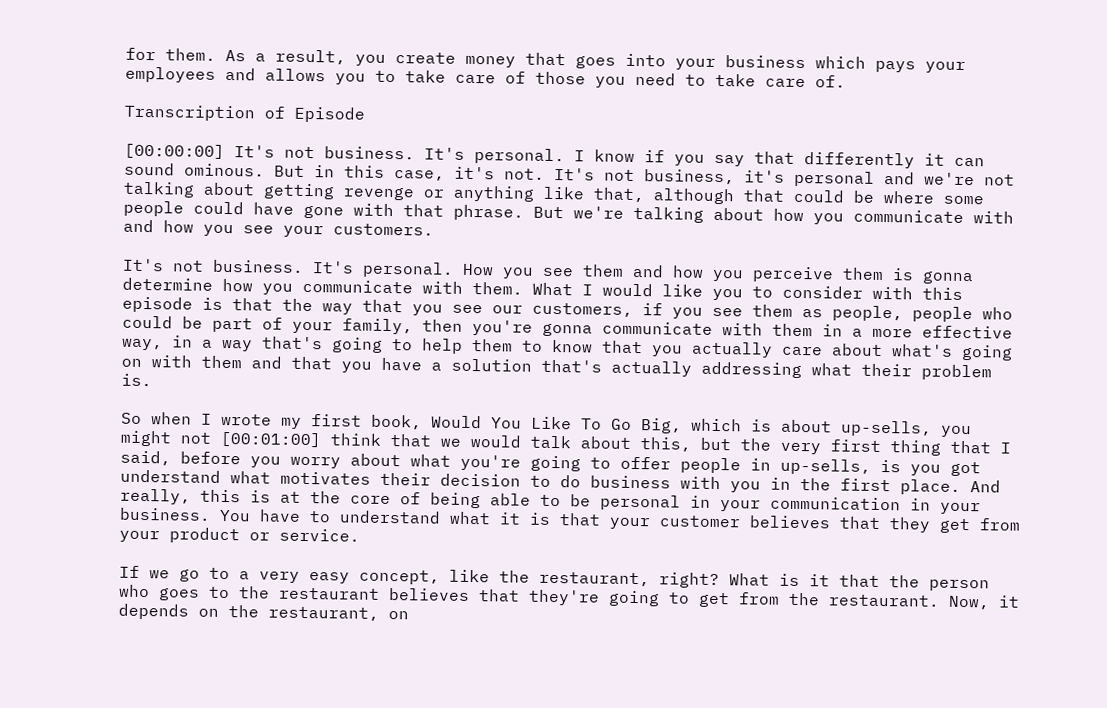for them. As a result, you create money that goes into your business which pays your employees and allows you to take care of those you need to take care of.

Transcription of Episode

[00:00:00] It's not business. It's personal. I know if you say that differently it can sound ominous. But in this case, it's not. It's not business, it's personal and we're not talking about getting revenge or anything like that, although that could be where some people could have gone with that phrase. But we're talking about how you communicate with and how you see your customers.

It's not business. It's personal. How you see them and how you perceive them is gonna determine how you communicate with them. What I would like you to consider with this episode is that the way that you see our customers, if you see them as people, people who could be part of your family, then you're gonna communicate with them in a more effective way, in a way that's going to help them to know that you actually care about what's going on with them and that you have a solution that's actually addressing what their problem is.

So when I wrote my first book, Would You Like To Go Big, which is about up-sells, you might not [00:01:00] think that we would talk about this, but the very first thing that I said, before you worry about what you're going to offer people in up-sells, is you got understand what motivates their decision to do business with you in the first place. And really, this is at the core of being able to be personal in your communication in your business. You have to understand what it is that your customer believes that they get from your product or service.

If we go to a very easy concept, like the restaurant, right? What is it that the person who goes to the restaurant believes that they're going to get from the restaurant. Now, it depends on the restaurant, on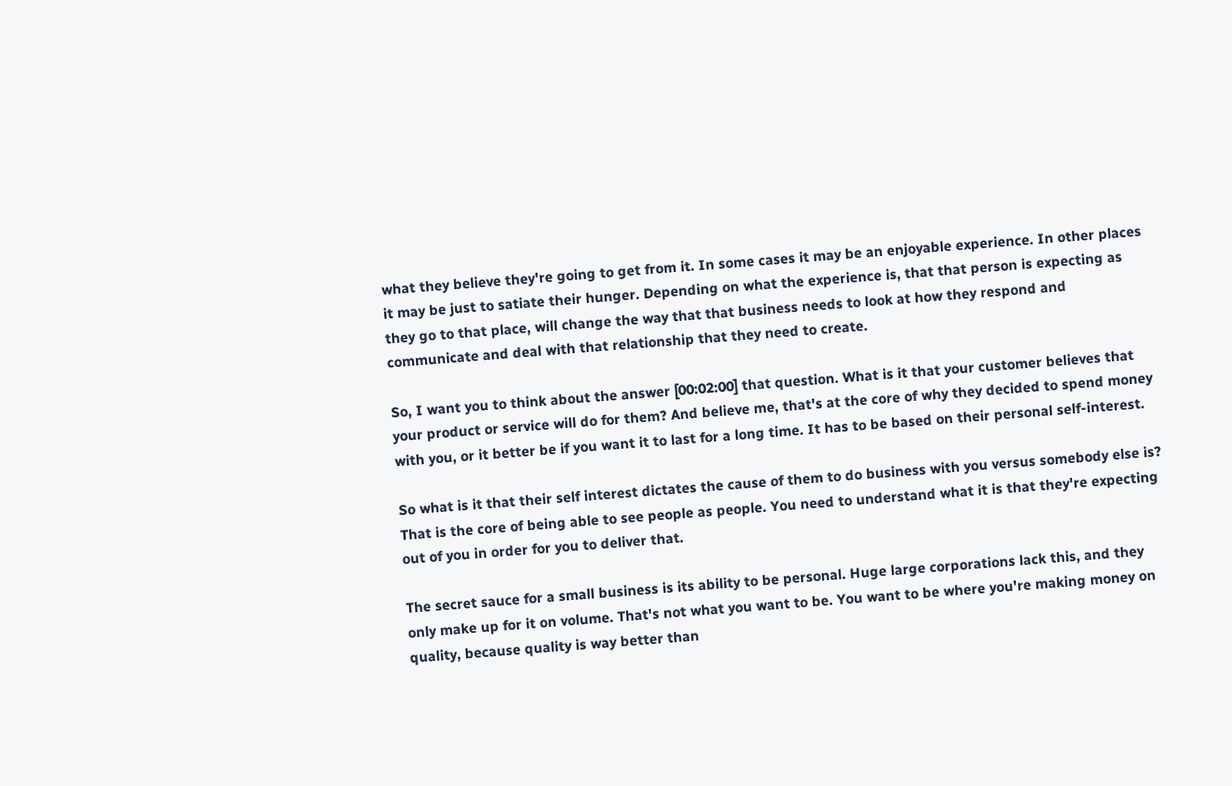what they believe they're going to get from it. In some cases it may be an enjoyable experience. In other places it may be just to satiate their hunger. Depending on what the experience is, that that person is expecting as they go to that place, will change the way that that business needs to look at how they respond and communicate and deal with that relationship that they need to create.

So, I want you to think about the answer [00:02:00] that question. What is it that your customer believes that your product or service will do for them? And believe me, that's at the core of why they decided to spend money with you, or it better be if you want it to last for a long time. It has to be based on their personal self-interest.

So what is it that their self interest dictates the cause of them to do business with you versus somebody else is? That is the core of being able to see people as people. You need to understand what it is that they're expecting out of you in order for you to deliver that.

The secret sauce for a small business is its ability to be personal. Huge large corporations lack this, and they only make up for it on volume. That's not what you want to be. You want to be where you're making money on quality, because quality is way better than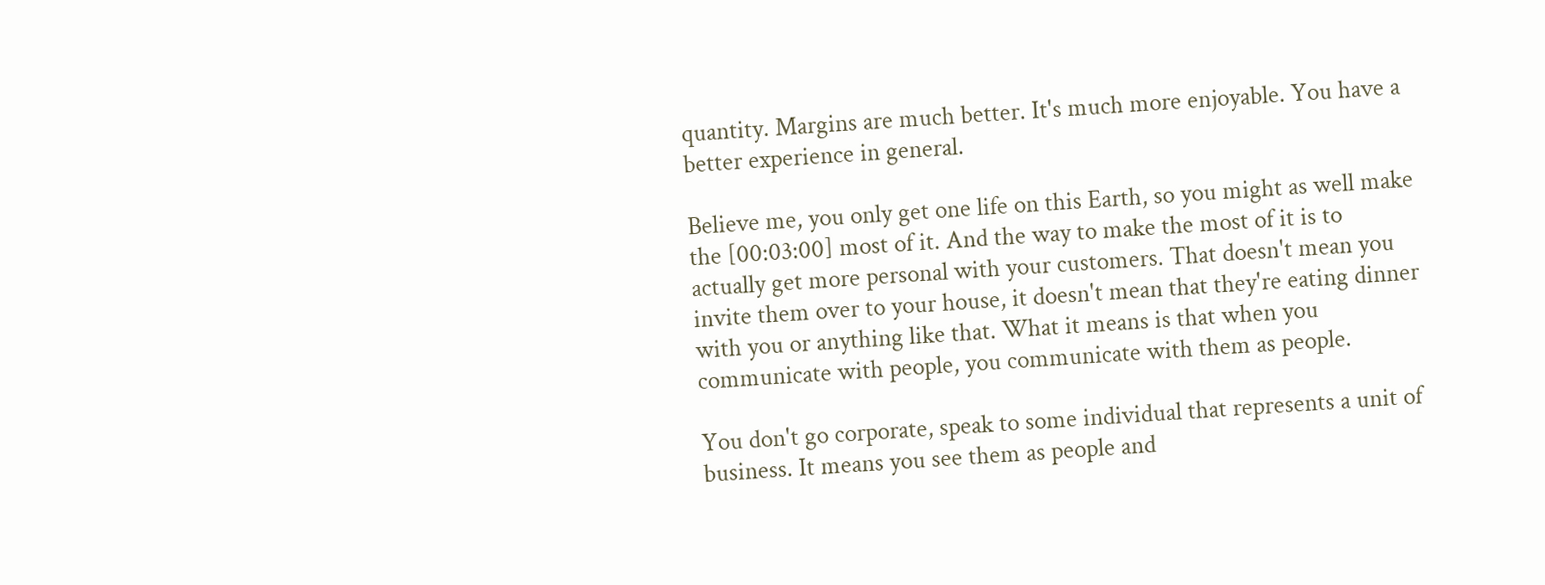quantity. Margins are much better. It's much more enjoyable. You have a better experience in general.

Believe me, you only get one life on this Earth, so you might as well make the [00:03:00] most of it. And the way to make the most of it is to actually get more personal with your customers. That doesn't mean you invite them over to your house, it doesn't mean that they're eating dinner with you or anything like that. What it means is that when you communicate with people, you communicate with them as people.

You don't go corporate, speak to some individual that represents a unit of business. It means you see them as people and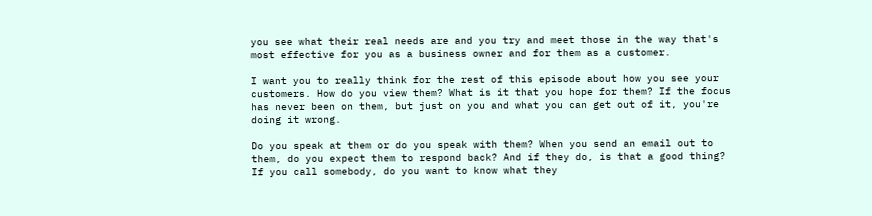you see what their real needs are and you try and meet those in the way that's most effective for you as a business owner and for them as a customer.

I want you to really think for the rest of this episode about how you see your customers. How do you view them? What is it that you hope for them? If the focus has never been on them, but just on you and what you can get out of it, you're doing it wrong.

Do you speak at them or do you speak with them? When you send an email out to them, do you expect them to respond back? And if they do, is that a good thing? If you call somebody, do you want to know what they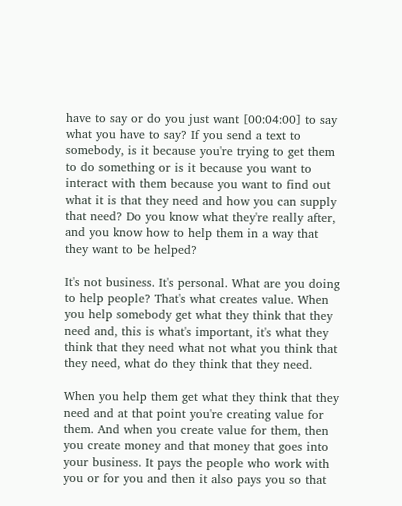have to say or do you just want [00:04:00] to say what you have to say? If you send a text to somebody, is it because you're trying to get them to do something or is it because you want to interact with them because you want to find out what it is that they need and how you can supply that need? Do you know what they're really after, and you know how to help them in a way that they want to be helped?

It's not business. It's personal. What are you doing to help people? That's what creates value. When you help somebody get what they think that they need and, this is what's important, it's what they think that they need what not what you think that they need, what do they think that they need.

When you help them get what they think that they need and at that point you're creating value for them. And when you create value for them, then you create money and that money that goes into your business. It pays the people who work with you or for you and then it also pays you so that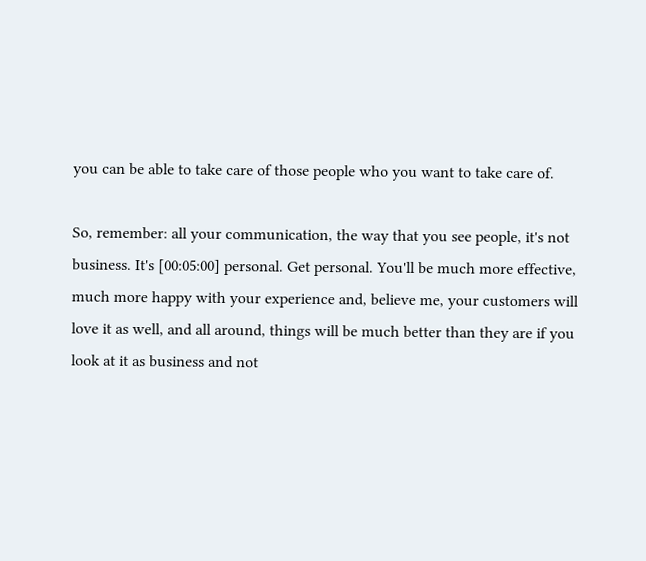you can be able to take care of those people who you want to take care of.

So, remember: all your communication, the way that you see people, it's not business. It's [00:05:00] personal. Get personal. You'll be much more effective, much more happy with your experience and, believe me, your customers will love it as well, and all around, things will be much better than they are if you look at it as business and not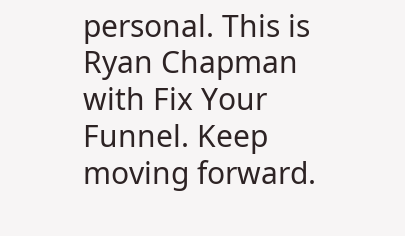personal. This is Ryan Chapman with Fix Your Funnel. Keep moving forward.